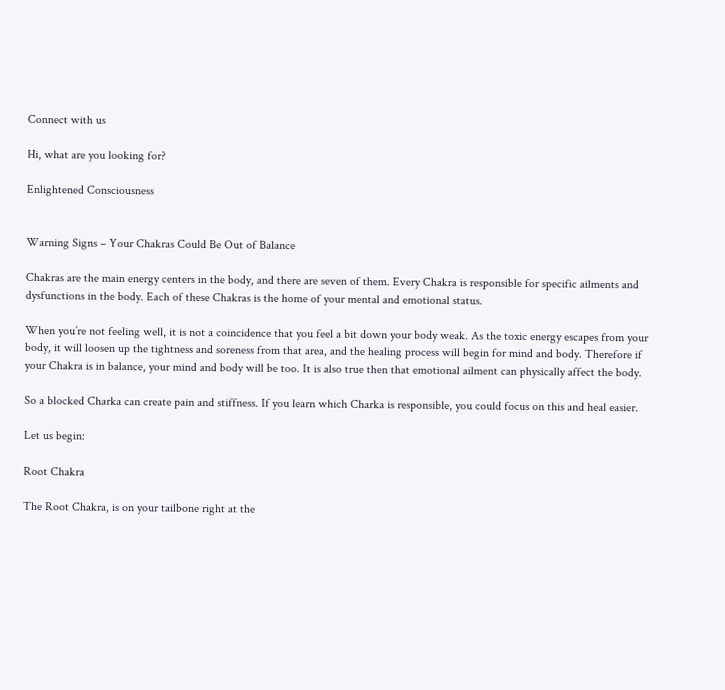Connect with us

Hi, what are you looking for?

Enlightened Consciousness


Warning Signs – Your Chakras Could Be Out of Balance

Chakras are the main energy centers in the body, and there are seven of them. Every Chakra is responsible for specific ailments and dysfunctions in the body. Each of these Chakras is the home of your mental and emotional status.

When you’re not feeling well, it is not a coincidence that you feel a bit down your body weak. As the toxic energy escapes from your body, it will loosen up the tightness and soreness from that area, and the healing process will begin for mind and body. Therefore if your Chakra is in balance, your mind and body will be too. It is also true then that emotional ailment can physically affect the body.

So a blocked Charka can create pain and stiffness. If you learn which Charka is responsible, you could focus on this and heal easier.

Let us begin:

Root Chakra

The Root Chakra, is on your tailbone right at the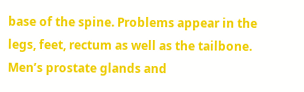base of the spine. Problems appear in the legs, feet, rectum as well as the tailbone. Men’s prostate glands and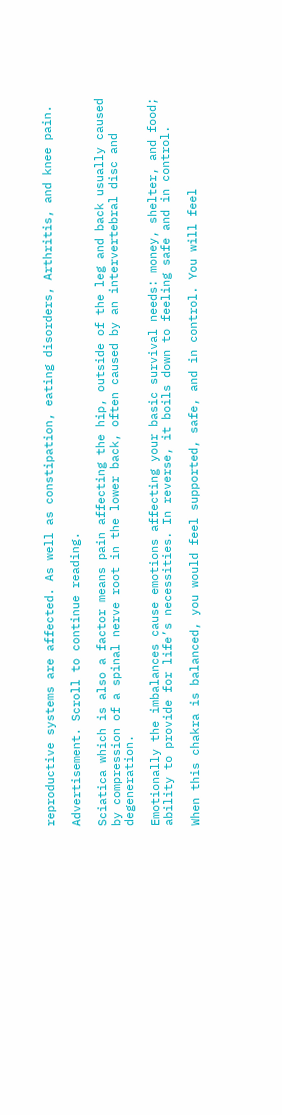reproductive systems are affected. As well as constipation, eating disorders, Arthritis, and knee pain.

Advertisement. Scroll to continue reading.

Sciatica which is also a factor means pain affecting the hip, outside of the leg and back usually caused by compression of a spinal nerve root in the lower back, often caused by an intervertebral disc and degeneration.

Emotionally the imbalances cause emotions affecting your basic survival needs: money, shelter, and food; ability to provide for life’s necessities. In reverse, it boils down to feeling safe and in control.

When this chakra is balanced, you would feel supported, safe, and in control. You will feel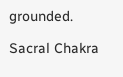grounded.

Sacral Chakra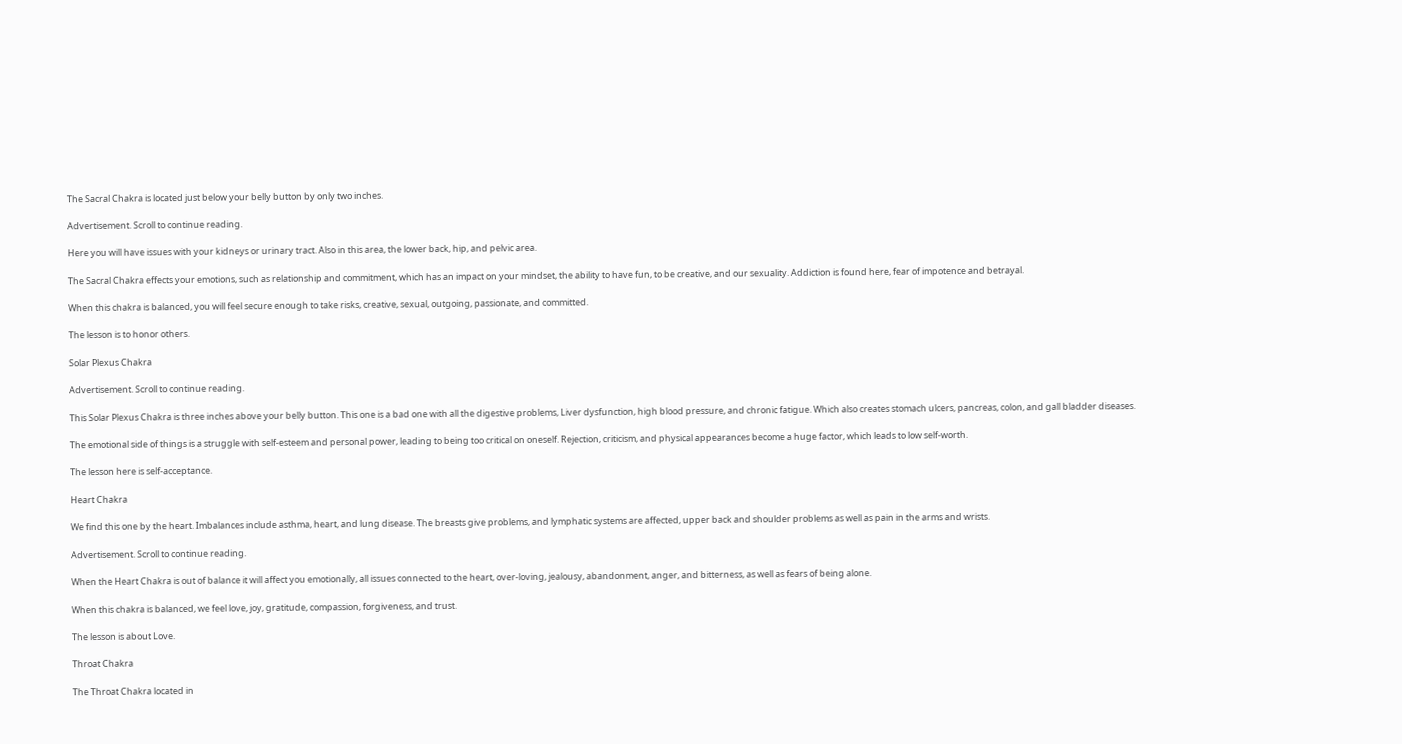The Sacral Chakra is located just below your belly button by only two inches.

Advertisement. Scroll to continue reading.

Here you will have issues with your kidneys or urinary tract. Also in this area, the lower back, hip, and pelvic area.

The Sacral Chakra effects your emotions, such as relationship and commitment, which has an impact on your mindset, the ability to have fun, to be creative, and our sexuality. Addiction is found here, fear of impotence and betrayal.

When this chakra is balanced, you will feel secure enough to take risks, creative, sexual, outgoing, passionate, and committed.

The lesson is to honor others.

Solar Plexus Chakra

Advertisement. Scroll to continue reading.

This Solar Plexus Chakra is three inches above your belly button. This one is a bad one with all the digestive problems, Liver dysfunction, high blood pressure, and chronic fatigue. Which also creates stomach ulcers, pancreas, colon, and gall bladder diseases.

The emotional side of things is a struggle with self-esteem and personal power, leading to being too critical on oneself. Rejection, criticism, and physical appearances become a huge factor, which leads to low self-worth.

The lesson here is self-acceptance.

Heart Chakra

We find this one by the heart. Imbalances include asthma, heart, and lung disease. The breasts give problems, and lymphatic systems are affected, upper back and shoulder problems as well as pain in the arms and wrists.

Advertisement. Scroll to continue reading.

When the Heart Chakra is out of balance it will affect you emotionally, all issues connected to the heart, over-loving, jealousy, abandonment, anger, and bitterness, as well as fears of being alone.

When this chakra is balanced, we feel love, joy, gratitude, compassion, forgiveness, and trust.

The lesson is about Love.

Throat Chakra

The Throat Chakra located in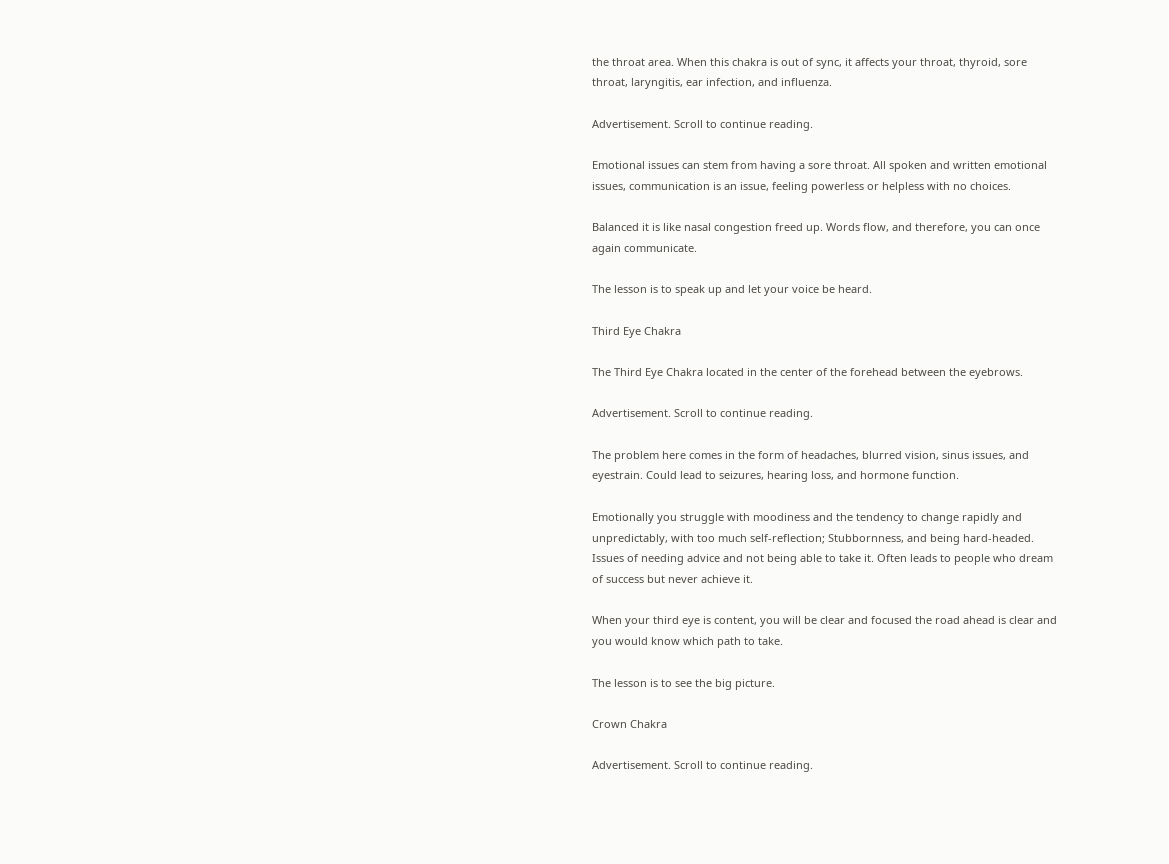the throat area. When this chakra is out of sync, it affects your throat, thyroid, sore throat, laryngitis, ear infection, and influenza.

Advertisement. Scroll to continue reading.

Emotional issues can stem from having a sore throat. All spoken and written emotional issues, communication is an issue, feeling powerless or helpless with no choices.

Balanced it is like nasal congestion freed up. Words flow, and therefore, you can once again communicate.

The lesson is to speak up and let your voice be heard.

Third Eye Chakra

The Third Eye Chakra located in the center of the forehead between the eyebrows.

Advertisement. Scroll to continue reading.

The problem here comes in the form of headaches, blurred vision, sinus issues, and eyestrain. Could lead to seizures, hearing loss, and hormone function.

Emotionally you struggle with moodiness and the tendency to change rapidly and unpredictably, with too much self-reflection; Stubbornness, and being hard-headed. Issues of needing advice and not being able to take it. Often leads to people who dream of success but never achieve it.

When your third eye is content, you will be clear and focused the road ahead is clear and you would know which path to take.

The lesson is to see the big picture.

Crown Chakra

Advertisement. Scroll to continue reading.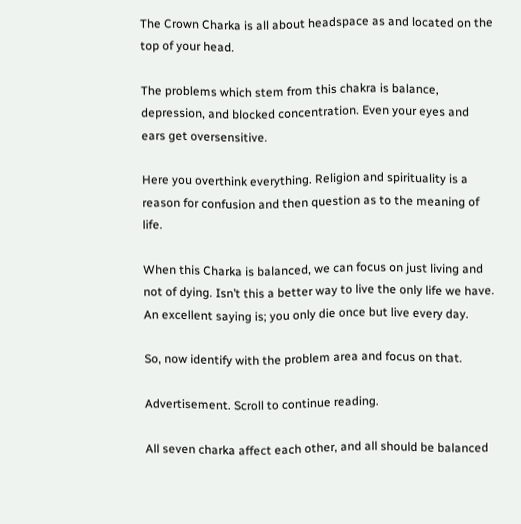The Crown Charka is all about headspace as and located on the top of your head.

The problems which stem from this chakra is balance, depression, and blocked concentration. Even your eyes and ears get oversensitive.

Here you overthink everything. Religion and spirituality is a reason for confusion and then question as to the meaning of life.

When this Charka is balanced, we can focus on just living and not of dying. Isn’t this a better way to live the only life we have. An excellent saying is; you only die once but live every day.

So, now identify with the problem area and focus on that.

Advertisement. Scroll to continue reading.

All seven charka affect each other, and all should be balanced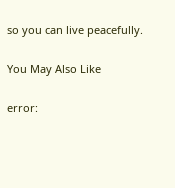so you can live peacefully.

You May Also Like

error: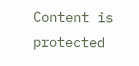Content is protected